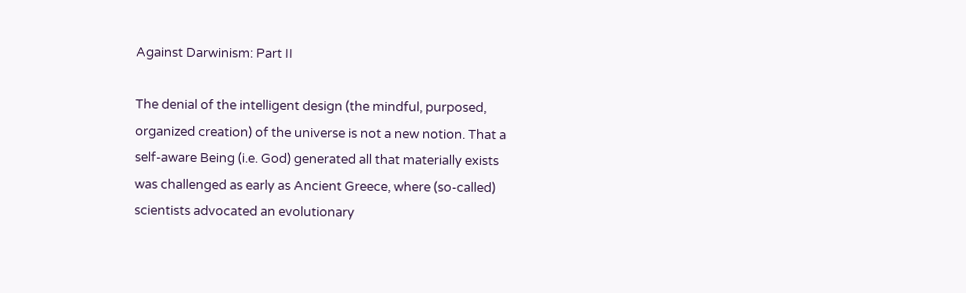Against Darwinism: Part II

The denial of the intelligent design (the mindful, purposed, organized creation) of the universe is not a new notion. That a self-aware Being (i.e. God) generated all that materially exists was challenged as early as Ancient Greece, where (so-called) scientists advocated an evolutionary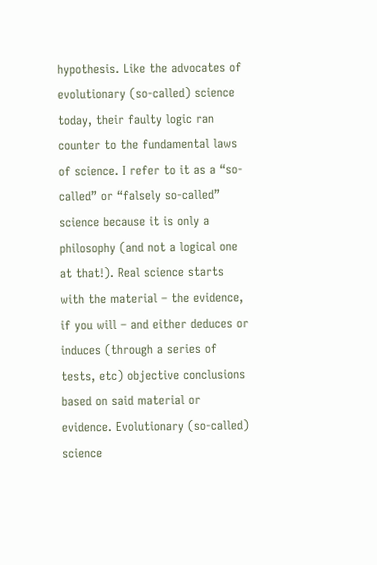hypothesis. Like the advocates of evolutionary (so-called) science today, their faulty logic ran counter to the fundamental laws of science. I refer to it as a “so-called” or “falsely so-called” science because it is only a philosophy (and not a logical one at that!). Real science starts with the material – the evidence, if you will – and either deduces or induces (through a series of tests, etc) objective conclusions based on said material or evidence. Evolutionary (so-called) science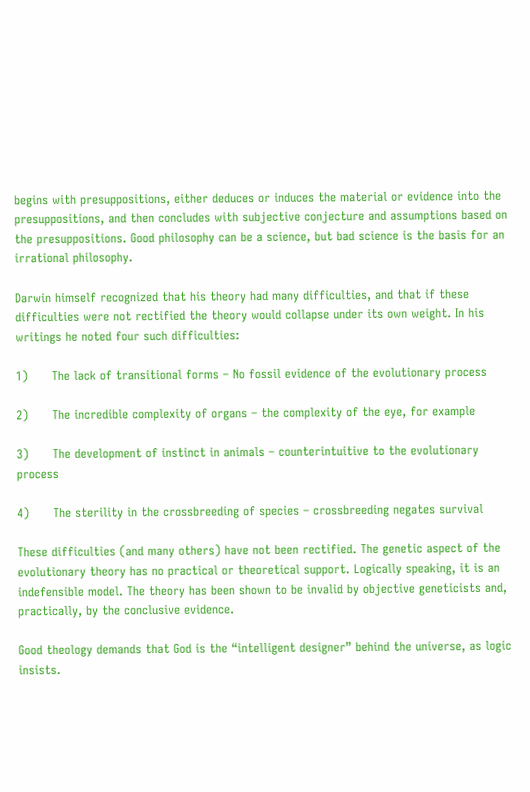begins with presuppositions, either deduces or induces the material or evidence into the presuppositions, and then concludes with subjective conjecture and assumptions based on the presuppositions. Good philosophy can be a science, but bad science is the basis for an irrational philosophy.

Darwin himself recognized that his theory had many difficulties, and that if these difficulties were not rectified the theory would collapse under its own weight. In his writings he noted four such difficulties:

1)      The lack of transitional forms – No fossil evidence of the evolutionary process

2)      The incredible complexity of organs – the complexity of the eye, for example

3)      The development of instinct in animals – counterintuitive to the evolutionary process

4)      The sterility in the crossbreeding of species – crossbreeding negates survival

These difficulties (and many others) have not been rectified. The genetic aspect of the evolutionary theory has no practical or theoretical support. Logically speaking, it is an indefensible model. The theory has been shown to be invalid by objective geneticists and, practically, by the conclusive evidence.

Good theology demands that God is the “intelligent designer” behind the universe, as logic insists.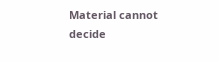Material cannot decide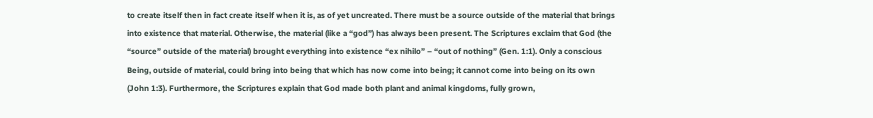to create itself then in fact create itself when it is, as of yet uncreated. There must be a source outside of the material that brings into existence that material. Otherwise, the material (like a “god”) has always been present. The Scriptures exclaim that God (the “source” outside of the material) brought everything into existence “ex nihilo” – “out of nothing” (Gen. 1:1). Only a conscious Being, outside of material, could bring into being that which has now come into being; it cannot come into being on its own (John 1:3). Furthermore, the Scriptures explain that God made both plant and animal kingdoms, fully grown,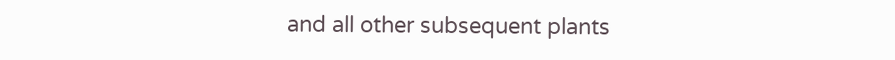and all other subsequent plants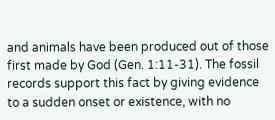and animals have been produced out of those first made by God (Gen. 1:11-31). The fossil records support this fact by giving evidence to a sudden onset or existence, with no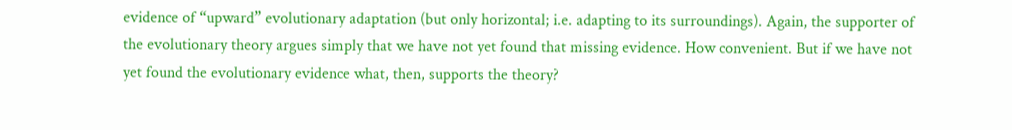evidence of “upward” evolutionary adaptation (but only horizontal; i.e. adapting to its surroundings). Again, the supporter of the evolutionary theory argues simply that we have not yet found that missing evidence. How convenient. But if we have not yet found the evolutionary evidence what, then, supports the theory?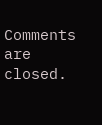Comments are closed.